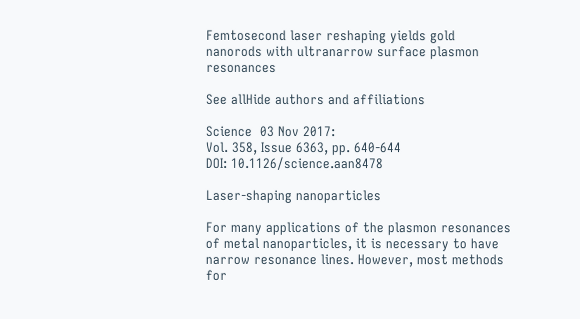Femtosecond laser reshaping yields gold nanorods with ultranarrow surface plasmon resonances

See allHide authors and affiliations

Science  03 Nov 2017:
Vol. 358, Issue 6363, pp. 640-644
DOI: 10.1126/science.aan8478

Laser-shaping nanoparticles

For many applications of the plasmon resonances of metal nanoparticles, it is necessary to have narrow resonance lines. However, most methods for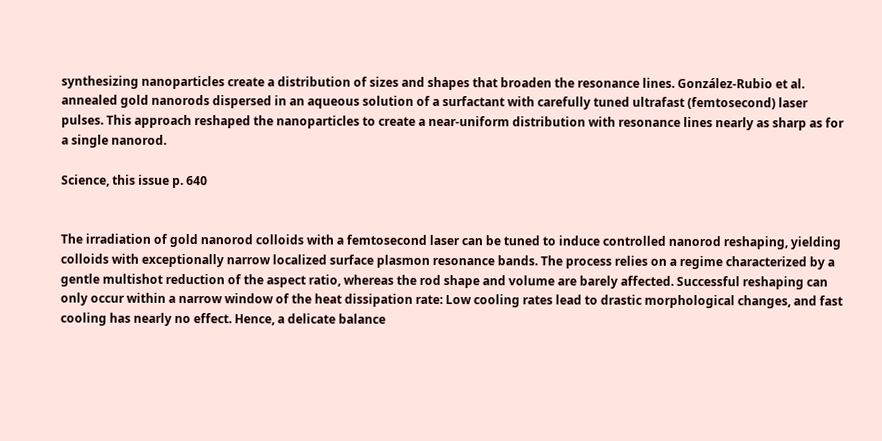synthesizing nanoparticles create a distribution of sizes and shapes that broaden the resonance lines. González-Rubio et al. annealed gold nanorods dispersed in an aqueous solution of a surfactant with carefully tuned ultrafast (femtosecond) laser pulses. This approach reshaped the nanoparticles to create a near-uniform distribution with resonance lines nearly as sharp as for a single nanorod.

Science, this issue p. 640


The irradiation of gold nanorod colloids with a femtosecond laser can be tuned to induce controlled nanorod reshaping, yielding colloids with exceptionally narrow localized surface plasmon resonance bands. The process relies on a regime characterized by a gentle multishot reduction of the aspect ratio, whereas the rod shape and volume are barely affected. Successful reshaping can only occur within a narrow window of the heat dissipation rate: Low cooling rates lead to drastic morphological changes, and fast cooling has nearly no effect. Hence, a delicate balance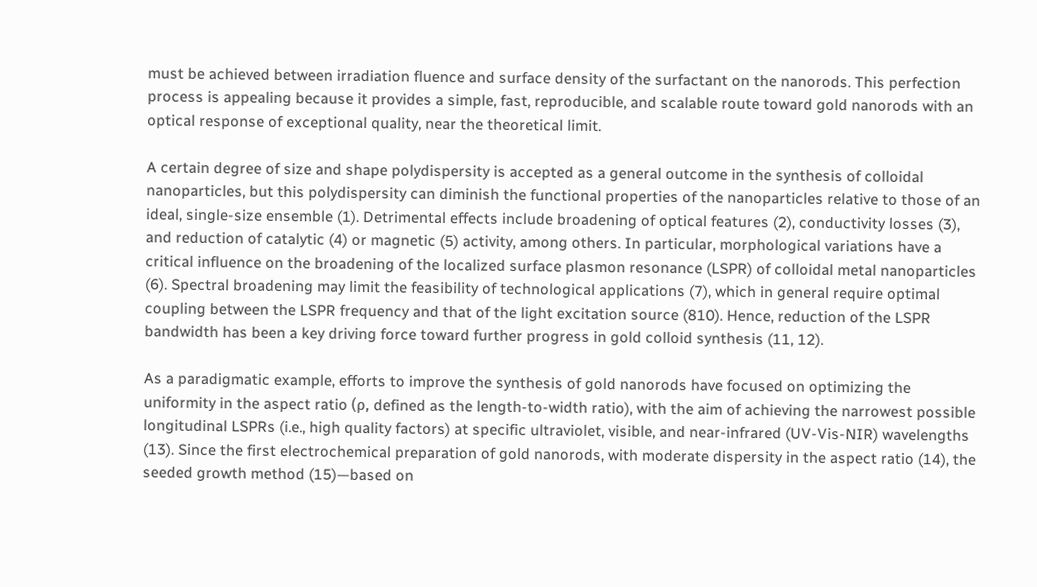must be achieved between irradiation fluence and surface density of the surfactant on the nanorods. This perfection process is appealing because it provides a simple, fast, reproducible, and scalable route toward gold nanorods with an optical response of exceptional quality, near the theoretical limit.

A certain degree of size and shape polydispersity is accepted as a general outcome in the synthesis of colloidal nanoparticles, but this polydispersity can diminish the functional properties of the nanoparticles relative to those of an ideal, single-size ensemble (1). Detrimental effects include broadening of optical features (2), conductivity losses (3), and reduction of catalytic (4) or magnetic (5) activity, among others. In particular, morphological variations have a critical influence on the broadening of the localized surface plasmon resonance (LSPR) of colloidal metal nanoparticles (6). Spectral broadening may limit the feasibility of technological applications (7), which in general require optimal coupling between the LSPR frequency and that of the light excitation source (810). Hence, reduction of the LSPR bandwidth has been a key driving force toward further progress in gold colloid synthesis (11, 12).

As a paradigmatic example, efforts to improve the synthesis of gold nanorods have focused on optimizing the uniformity in the aspect ratio (ρ, defined as the length-to-width ratio), with the aim of achieving the narrowest possible longitudinal LSPRs (i.e., high quality factors) at specific ultraviolet, visible, and near-infrared (UV-Vis-NIR) wavelengths (13). Since the first electrochemical preparation of gold nanorods, with moderate dispersity in the aspect ratio (14), the seeded growth method (15)—based on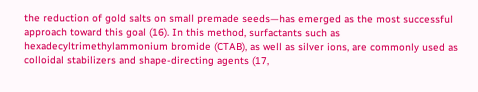the reduction of gold salts on small premade seeds—has emerged as the most successful approach toward this goal (16). In this method, surfactants such as hexadecyltrimethylammonium bromide (CTAB), as well as silver ions, are commonly used as colloidal stabilizers and shape-directing agents (17,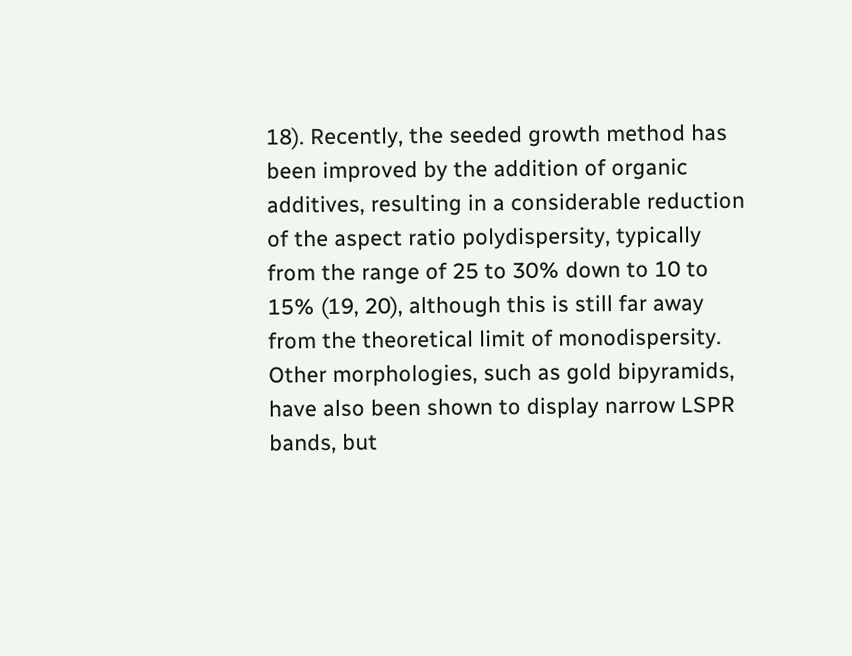18). Recently, the seeded growth method has been improved by the addition of organic additives, resulting in a considerable reduction of the aspect ratio polydispersity, typically from the range of 25 to 30% down to 10 to 15% (19, 20), although this is still far away from the theoretical limit of monodispersity. Other morphologies, such as gold bipyramids, have also been shown to display narrow LSPR bands, but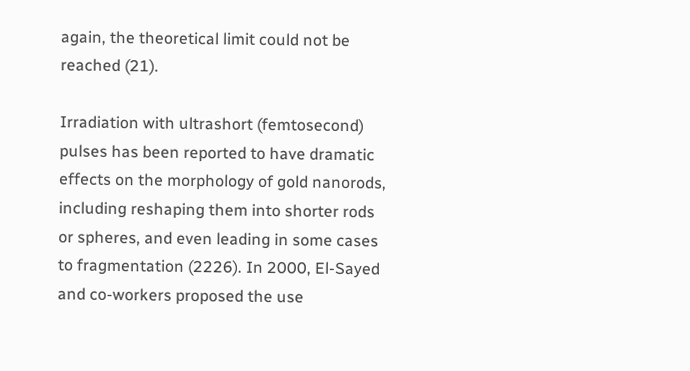again, the theoretical limit could not be reached (21).

Irradiation with ultrashort (femtosecond) pulses has been reported to have dramatic effects on the morphology of gold nanorods, including reshaping them into shorter rods or spheres, and even leading in some cases to fragmentation (2226). In 2000, El-Sayed and co-workers proposed the use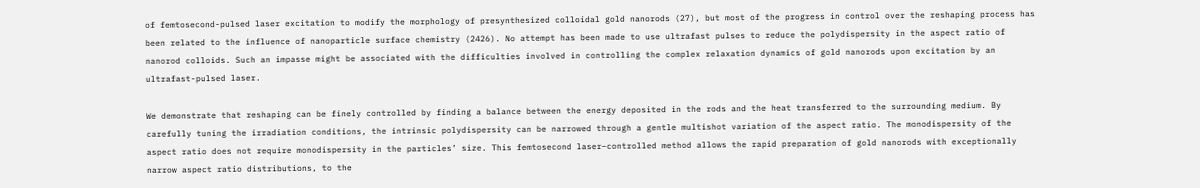of femtosecond-pulsed laser excitation to modify the morphology of presynthesized colloidal gold nanorods (27), but most of the progress in control over the reshaping process has been related to the influence of nanoparticle surface chemistry (2426). No attempt has been made to use ultrafast pulses to reduce the polydispersity in the aspect ratio of nanorod colloids. Such an impasse might be associated with the difficulties involved in controlling the complex relaxation dynamics of gold nanorods upon excitation by an ultrafast-pulsed laser.

We demonstrate that reshaping can be finely controlled by finding a balance between the energy deposited in the rods and the heat transferred to the surrounding medium. By carefully tuning the irradiation conditions, the intrinsic polydispersity can be narrowed through a gentle multishot variation of the aspect ratio. The monodispersity of the aspect ratio does not require monodispersity in the particles’ size. This femtosecond laser–controlled method allows the rapid preparation of gold nanorods with exceptionally narrow aspect ratio distributions, to the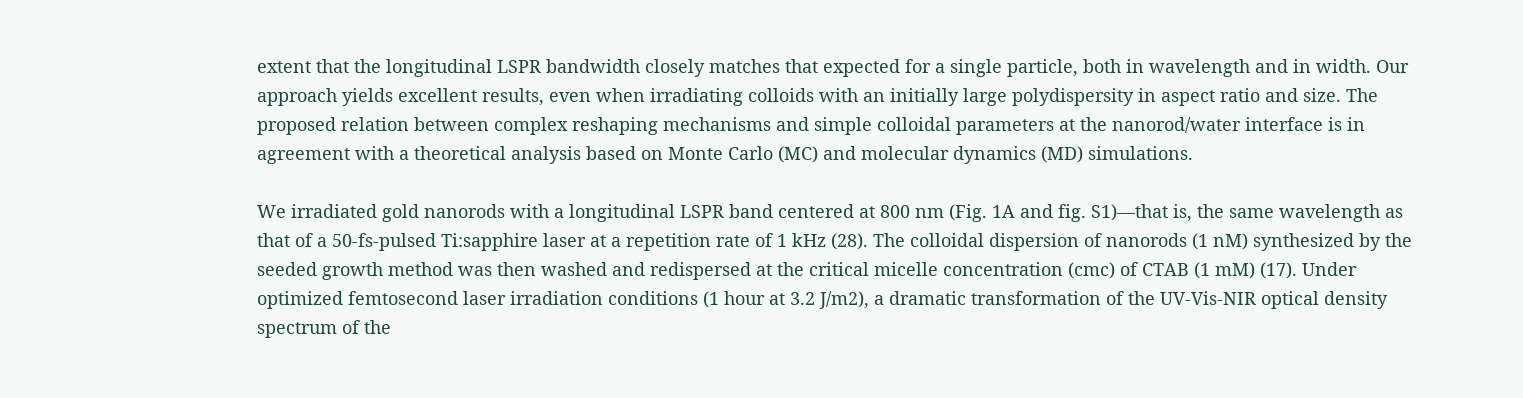extent that the longitudinal LSPR bandwidth closely matches that expected for a single particle, both in wavelength and in width. Our approach yields excellent results, even when irradiating colloids with an initially large polydispersity in aspect ratio and size. The proposed relation between complex reshaping mechanisms and simple colloidal parameters at the nanorod/water interface is in agreement with a theoretical analysis based on Monte Carlo (MC) and molecular dynamics (MD) simulations.

We irradiated gold nanorods with a longitudinal LSPR band centered at 800 nm (Fig. 1A and fig. S1)—that is, the same wavelength as that of a 50-fs-pulsed Ti:sapphire laser at a repetition rate of 1 kHz (28). The colloidal dispersion of nanorods (1 nM) synthesized by the seeded growth method was then washed and redispersed at the critical micelle concentration (cmc) of CTAB (1 mM) (17). Under optimized femtosecond laser irradiation conditions (1 hour at 3.2 J/m2), a dramatic transformation of the UV-Vis-NIR optical density spectrum of the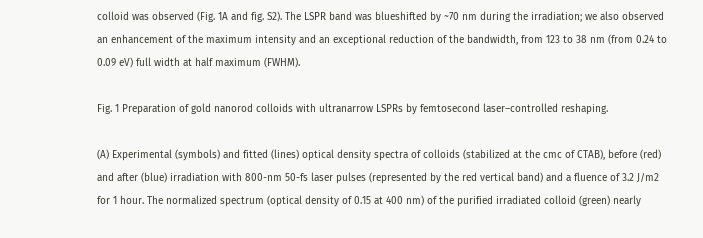colloid was observed (Fig. 1A and fig. S2). The LSPR band was blueshifted by ~70 nm during the irradiation; we also observed an enhancement of the maximum intensity and an exceptional reduction of the bandwidth, from 123 to 38 nm (from 0.24 to 0.09 eV) full width at half maximum (FWHM).

Fig. 1 Preparation of gold nanorod colloids with ultranarrow LSPRs by femtosecond laser–controlled reshaping.

(A) Experimental (symbols) and fitted (lines) optical density spectra of colloids (stabilized at the cmc of CTAB), before (red) and after (blue) irradiation with 800-nm 50-fs laser pulses (represented by the red vertical band) and a fluence of 3.2 J/m2 for 1 hour. The normalized spectrum (optical density of 0.15 at 400 nm) of the purified irradiated colloid (green) nearly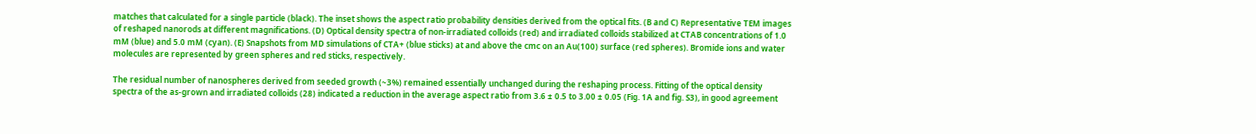matches that calculated for a single particle (black). The inset shows the aspect ratio probability densities derived from the optical fits. (B and C) Representative TEM images of reshaped nanorods at different magnifications. (D) Optical density spectra of non-irradiated colloids (red) and irradiated colloids stabilized at CTAB concentrations of 1.0 mM (blue) and 5.0 mM (cyan). (E) Snapshots from MD simulations of CTA+ (blue sticks) at and above the cmc on an Au(100) surface (red spheres). Bromide ions and water molecules are represented by green spheres and red sticks, respectively.

The residual number of nanospheres derived from seeded growth (~3%) remained essentially unchanged during the reshaping process. Fitting of the optical density spectra of the as-grown and irradiated colloids (28) indicated a reduction in the average aspect ratio from 3.6 ± 0.5 to 3.00 ± 0.05 (Fig. 1A and fig. S3), in good agreement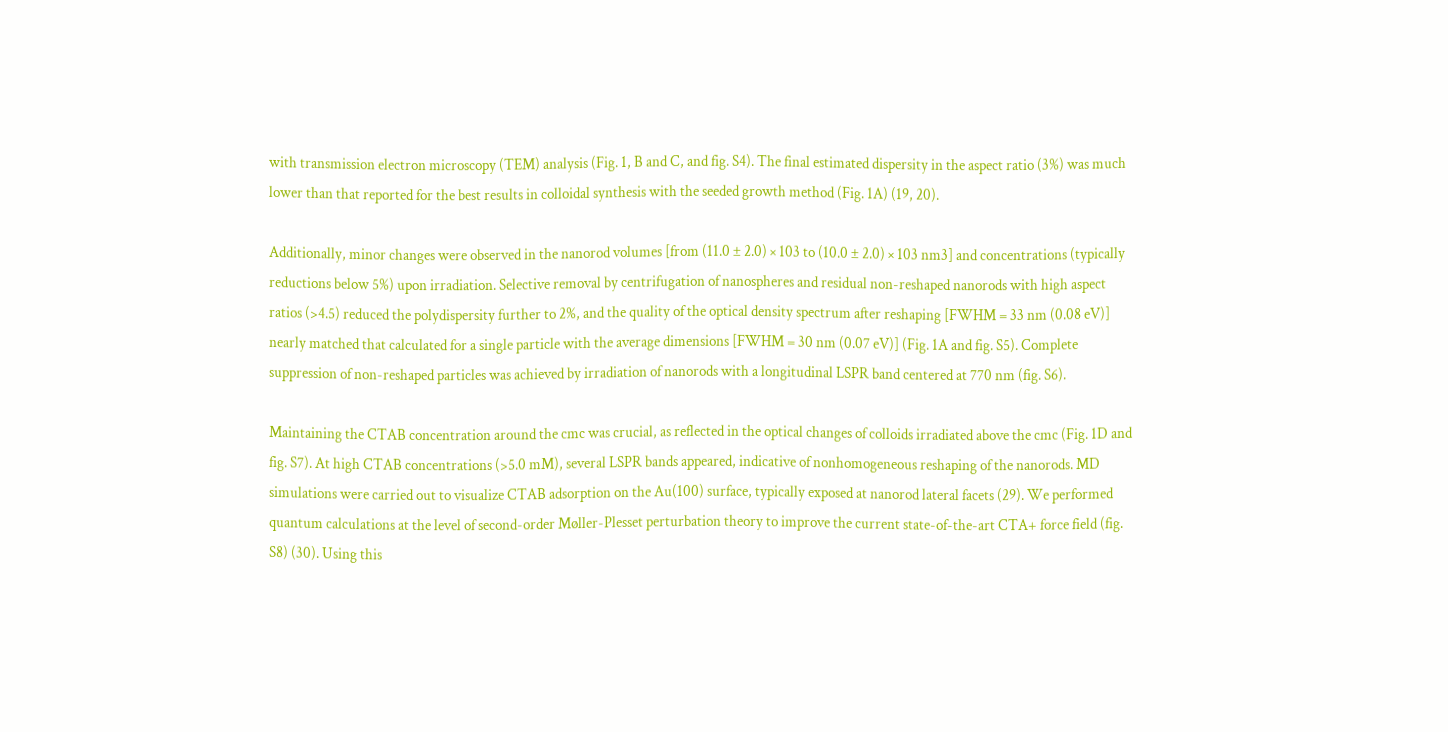with transmission electron microscopy (TEM) analysis (Fig. 1, B and C, and fig. S4). The final estimated dispersity in the aspect ratio (3%) was much lower than that reported for the best results in colloidal synthesis with the seeded growth method (Fig. 1A) (19, 20).

Additionally, minor changes were observed in the nanorod volumes [from (11.0 ± 2.0) × 103 to (10.0 ± 2.0) × 103 nm3] and concentrations (typically reductions below 5%) upon irradiation. Selective removal by centrifugation of nanospheres and residual non-reshaped nanorods with high aspect ratios (>4.5) reduced the polydispersity further to 2%, and the quality of the optical density spectrum after reshaping [FWHM = 33 nm (0.08 eV)] nearly matched that calculated for a single particle with the average dimensions [FWHM = 30 nm (0.07 eV)] (Fig. 1A and fig. S5). Complete suppression of non-reshaped particles was achieved by irradiation of nanorods with a longitudinal LSPR band centered at 770 nm (fig. S6).

Maintaining the CTAB concentration around the cmc was crucial, as reflected in the optical changes of colloids irradiated above the cmc (Fig. 1D and fig. S7). At high CTAB concentrations (>5.0 mM), several LSPR bands appeared, indicative of nonhomogeneous reshaping of the nanorods. MD simulations were carried out to visualize CTAB adsorption on the Au(100) surface, typically exposed at nanorod lateral facets (29). We performed quantum calculations at the level of second-order Møller-Plesset perturbation theory to improve the current state-of-the-art CTA+ force field (fig. S8) (30). Using this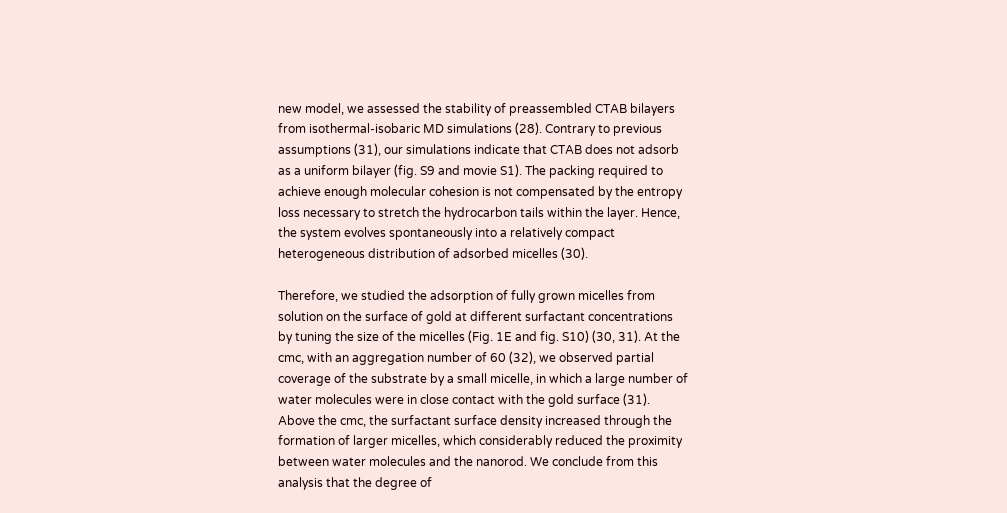new model, we assessed the stability of preassembled CTAB bilayers from isothermal-isobaric MD simulations (28). Contrary to previous assumptions (31), our simulations indicate that CTAB does not adsorb as a uniform bilayer (fig. S9 and movie S1). The packing required to achieve enough molecular cohesion is not compensated by the entropy loss necessary to stretch the hydrocarbon tails within the layer. Hence, the system evolves spontaneously into a relatively compact heterogeneous distribution of adsorbed micelles (30).

Therefore, we studied the adsorption of fully grown micelles from solution on the surface of gold at different surfactant concentrations by tuning the size of the micelles (Fig. 1E and fig. S10) (30, 31). At the cmc, with an aggregation number of 60 (32), we observed partial coverage of the substrate by a small micelle, in which a large number of water molecules were in close contact with the gold surface (31). Above the cmc, the surfactant surface density increased through the formation of larger micelles, which considerably reduced the proximity between water molecules and the nanorod. We conclude from this analysis that the degree of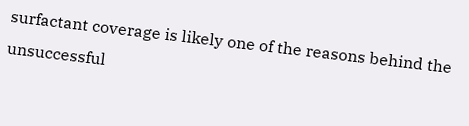surfactant coverage is likely one of the reasons behind the unsuccessful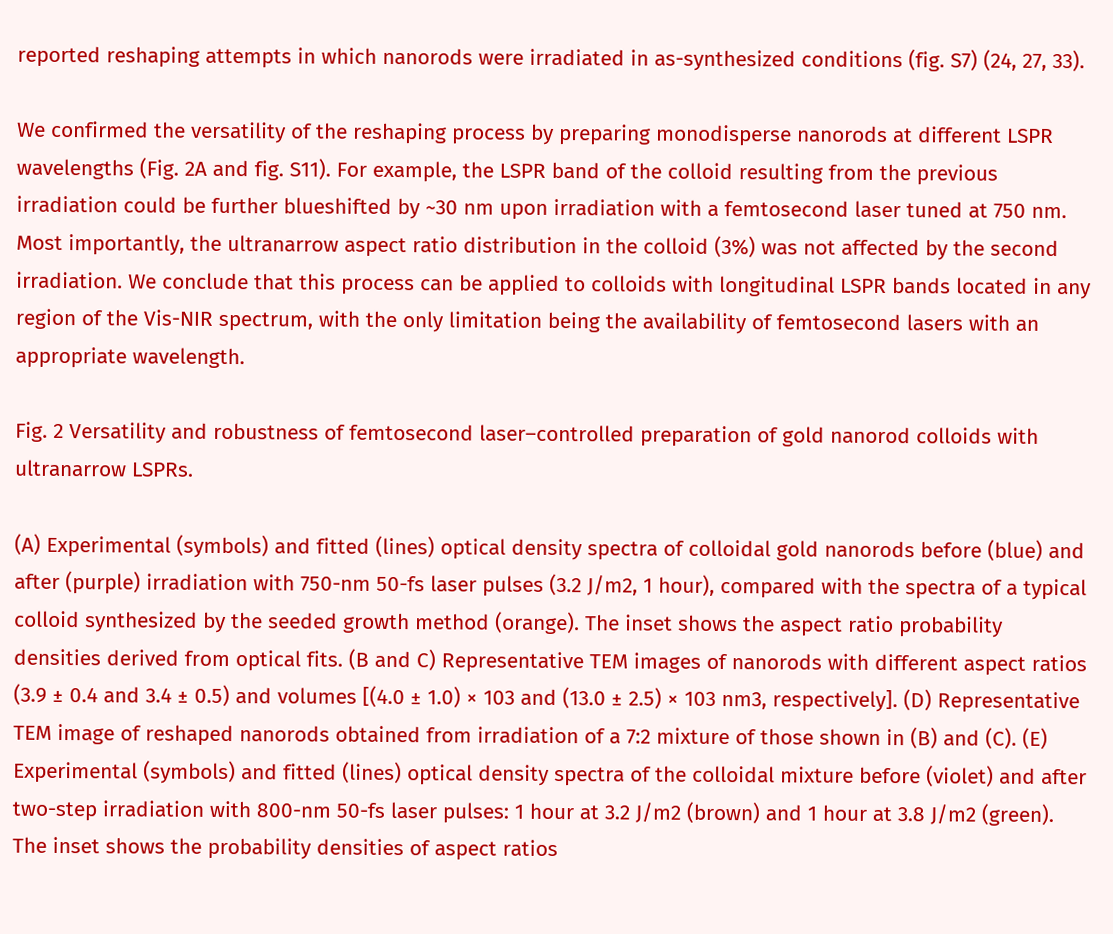reported reshaping attempts in which nanorods were irradiated in as-synthesized conditions (fig. S7) (24, 27, 33).

We confirmed the versatility of the reshaping process by preparing monodisperse nanorods at different LSPR wavelengths (Fig. 2A and fig. S11). For example, the LSPR band of the colloid resulting from the previous irradiation could be further blueshifted by ~30 nm upon irradiation with a femtosecond laser tuned at 750 nm. Most importantly, the ultranarrow aspect ratio distribution in the colloid (3%) was not affected by the second irradiation. We conclude that this process can be applied to colloids with longitudinal LSPR bands located in any region of the Vis-NIR spectrum, with the only limitation being the availability of femtosecond lasers with an appropriate wavelength.

Fig. 2 Versatility and robustness of femtosecond laser–controlled preparation of gold nanorod colloids with ultranarrow LSPRs.

(A) Experimental (symbols) and fitted (lines) optical density spectra of colloidal gold nanorods before (blue) and after (purple) irradiation with 750-nm 50-fs laser pulses (3.2 J/m2, 1 hour), compared with the spectra of a typical colloid synthesized by the seeded growth method (orange). The inset shows the aspect ratio probability densities derived from optical fits. (B and C) Representative TEM images of nanorods with different aspect ratios (3.9 ± 0.4 and 3.4 ± 0.5) and volumes [(4.0 ± 1.0) × 103 and (13.0 ± 2.5) × 103 nm3, respectively]. (D) Representative TEM image of reshaped nanorods obtained from irradiation of a 7:2 mixture of those shown in (B) and (C). (E) Experimental (symbols) and fitted (lines) optical density spectra of the colloidal mixture before (violet) and after two-step irradiation with 800-nm 50-fs laser pulses: 1 hour at 3.2 J/m2 (brown) and 1 hour at 3.8 J/m2 (green). The inset shows the probability densities of aspect ratios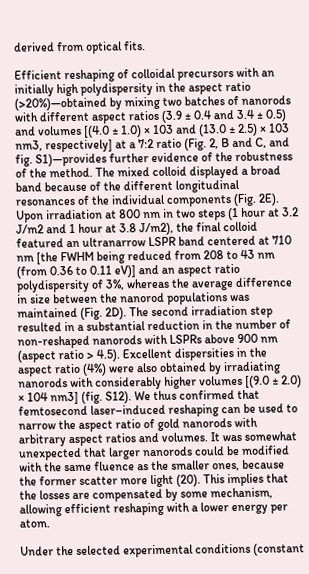derived from optical fits.

Efficient reshaping of colloidal precursors with an initially high polydispersity in the aspect ratio (>20%)—obtained by mixing two batches of nanorods with different aspect ratios (3.9 ± 0.4 and 3.4 ± 0.5) and volumes [(4.0 ± 1.0) × 103 and (13.0 ± 2.5) × 103 nm3, respectively] at a 7:2 ratio (Fig. 2, B and C, and fig. S1)—provides further evidence of the robustness of the method. The mixed colloid displayed a broad band because of the different longitudinal resonances of the individual components (Fig. 2E). Upon irradiation at 800 nm in two steps (1 hour at 3.2 J/m2 and 1 hour at 3.8 J/m2), the final colloid featured an ultranarrow LSPR band centered at 710 nm [the FWHM being reduced from 208 to 43 nm (from 0.36 to 0.11 eV)] and an aspect ratio polydispersity of 3%, whereas the average difference in size between the nanorod populations was maintained (Fig. 2D). The second irradiation step resulted in a substantial reduction in the number of non-reshaped nanorods with LSPRs above 900 nm (aspect ratio > 4.5). Excellent dispersities in the aspect ratio (4%) were also obtained by irradiating nanorods with considerably higher volumes [(9.0 ± 2.0) × 104 nm3] (fig. S12). We thus confirmed that femtosecond laser–induced reshaping can be used to narrow the aspect ratio of gold nanorods with arbitrary aspect ratios and volumes. It was somewhat unexpected that larger nanorods could be modified with the same fluence as the smaller ones, because the former scatter more light (20). This implies that the losses are compensated by some mechanism, allowing efficient reshaping with a lower energy per atom.

Under the selected experimental conditions (constant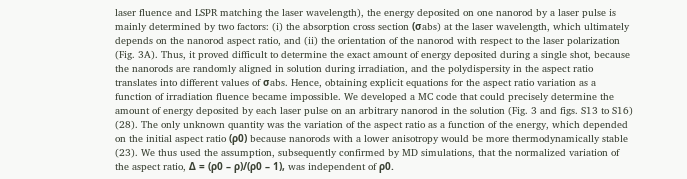laser fluence and LSPR matching the laser wavelength), the energy deposited on one nanorod by a laser pulse is mainly determined by two factors: (i) the absorption cross section (σabs) at the laser wavelength, which ultimately depends on the nanorod aspect ratio, and (ii) the orientation of the nanorod with respect to the laser polarization (Fig. 3A). Thus, it proved difficult to determine the exact amount of energy deposited during a single shot, because the nanorods are randomly aligned in solution during irradiation, and the polydispersity in the aspect ratio translates into different values of σabs. Hence, obtaining explicit equations for the aspect ratio variation as a function of irradiation fluence became impossible. We developed a MC code that could precisely determine the amount of energy deposited by each laser pulse on an arbitrary nanorod in the solution (Fig. 3 and figs. S13 to S16) (28). The only unknown quantity was the variation of the aspect ratio as a function of the energy, which depended on the initial aspect ratio (ρ0) because nanorods with a lower anisotropy would be more thermodynamically stable (23). We thus used the assumption, subsequently confirmed by MD simulations, that the normalized variation of the aspect ratio, Δ = (ρ0 – ρ)/(ρ0 – 1), was independent of ρ0.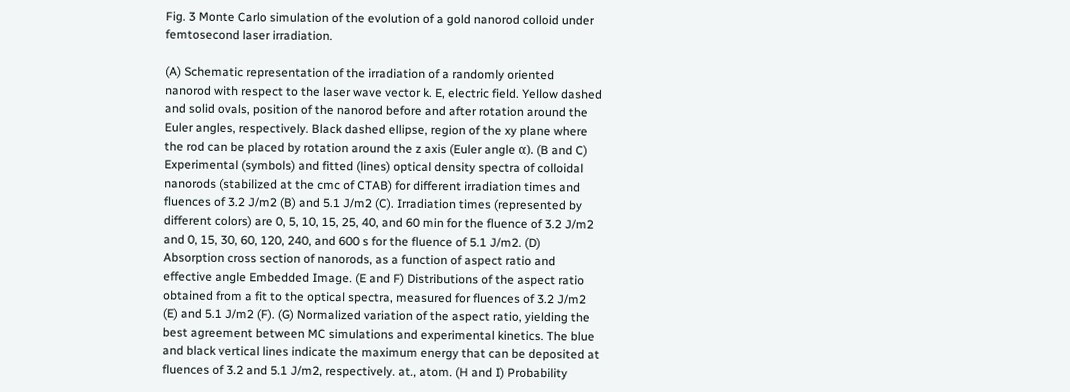Fig. 3 Monte Carlo simulation of the evolution of a gold nanorod colloid under femtosecond laser irradiation.

(A) Schematic representation of the irradiation of a randomly oriented nanorod with respect to the laser wave vector k. E, electric field. Yellow dashed and solid ovals, position of the nanorod before and after rotation around the Euler angles, respectively. Black dashed ellipse, region of the xy plane where the rod can be placed by rotation around the z axis (Euler angle α). (B and C) Experimental (symbols) and fitted (lines) optical density spectra of colloidal nanorods (stabilized at the cmc of CTAB) for different irradiation times and fluences of 3.2 J/m2 (B) and 5.1 J/m2 (C). Irradiation times (represented by different colors) are 0, 5, 10, 15, 25, 40, and 60 min for the fluence of 3.2 J/m2 and 0, 15, 30, 60, 120, 240, and 600 s for the fluence of 5.1 J/m2. (D) Absorption cross section of nanorods, as a function of aspect ratio and effective angle Embedded Image. (E and F) Distributions of the aspect ratio obtained from a fit to the optical spectra, measured for fluences of 3.2 J/m2 (E) and 5.1 J/m2 (F). (G) Normalized variation of the aspect ratio, yielding the best agreement between MC simulations and experimental kinetics. The blue and black vertical lines indicate the maximum energy that can be deposited at fluences of 3.2 and 5.1 J/m2, respectively. at., atom. (H and I) Probability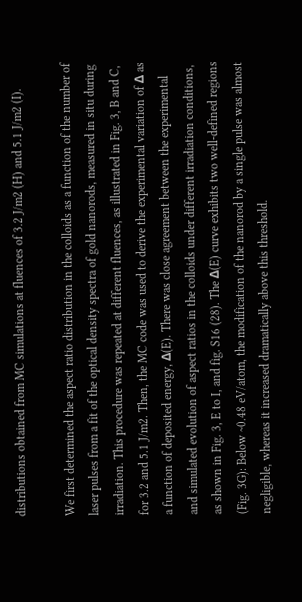distributions obtained from MC simulations at fluences of 3.2 J/m2 (H) and 5.1 J/m2 (I).

We first determined the aspect ratio distribution in the colloids as a function of the number of laser pulses from a fit of the optical density spectra of gold nanorods, measured in situ during irradiation. This procedure was repeated at different fluences, as illustrated in Fig. 3, B and C, for 3.2 and 5.1 J/m2. Then, the MC code was used to derive the experimental variation of Δ as a function of deposited energy, Δ(E). There was close agreement between the experimental and simulated evolution of aspect ratios in the colloids under different irradiation conditions, as shown in Fig. 3, E to I, and fig. S16 (28). The Δ(E) curve exhibits two well-defined regions (Fig. 3G): Below ~0.48 eV/atom, the modification of the nanorod by a single pulse was almost negligible, whereas it increased dramatically above this threshold.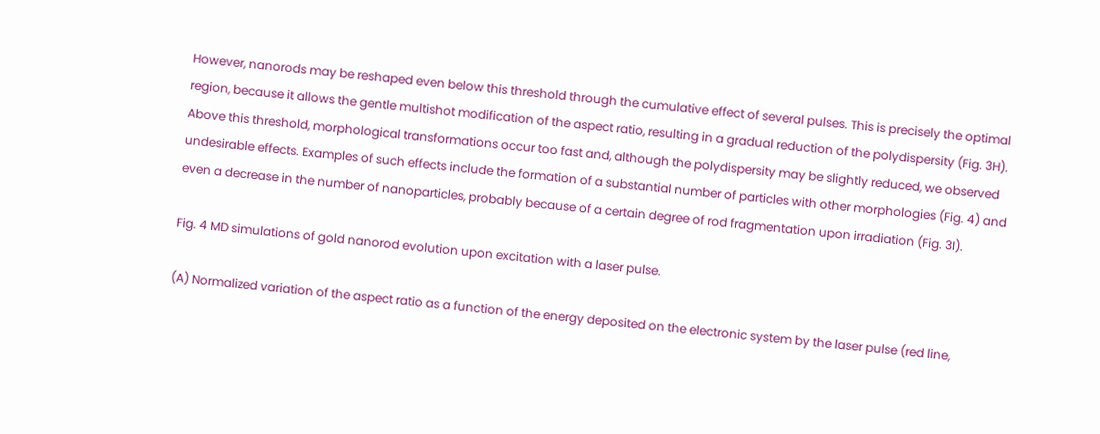However, nanorods may be reshaped even below this threshold through the cumulative effect of several pulses. This is precisely the optimal region, because it allows the gentle multishot modification of the aspect ratio, resulting in a gradual reduction of the polydispersity (Fig. 3H). Above this threshold, morphological transformations occur too fast and, although the polydispersity may be slightly reduced, we observed undesirable effects. Examples of such effects include the formation of a substantial number of particles with other morphologies (Fig. 4) and even a decrease in the number of nanoparticles, probably because of a certain degree of rod fragmentation upon irradiation (Fig. 3I).

Fig. 4 MD simulations of gold nanorod evolution upon excitation with a laser pulse.

(A) Normalized variation of the aspect ratio as a function of the energy deposited on the electronic system by the laser pulse (red line,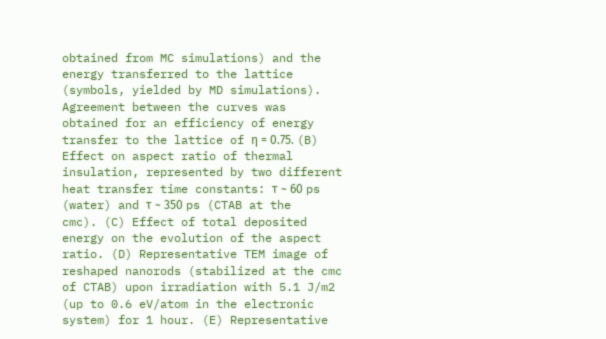obtained from MC simulations) and the energy transferred to the lattice (symbols, yielded by MD simulations). Agreement between the curves was obtained for an efficiency of energy transfer to the lattice of η = 0.75. (B) Effect on aspect ratio of thermal insulation, represented by two different heat transfer time constants: τ ~ 60 ps (water) and τ ~ 350 ps (CTAB at the cmc). (C) Effect of total deposited energy on the evolution of the aspect ratio. (D) Representative TEM image of reshaped nanorods (stabilized at the cmc of CTAB) upon irradiation with 5.1 J/m2 (up to 0.6 eV/atom in the electronic system) for 1 hour. (E) Representative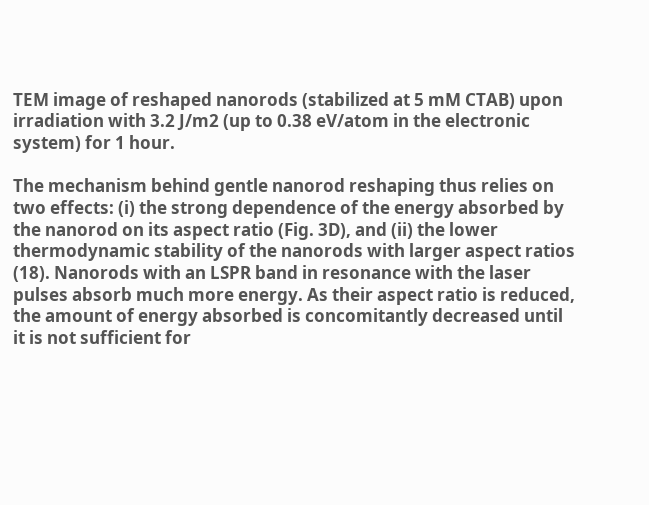TEM image of reshaped nanorods (stabilized at 5 mM CTAB) upon irradiation with 3.2 J/m2 (up to 0.38 eV/atom in the electronic system) for 1 hour.

The mechanism behind gentle nanorod reshaping thus relies on two effects: (i) the strong dependence of the energy absorbed by the nanorod on its aspect ratio (Fig. 3D), and (ii) the lower thermodynamic stability of the nanorods with larger aspect ratios (18). Nanorods with an LSPR band in resonance with the laser pulses absorb much more energy. As their aspect ratio is reduced, the amount of energy absorbed is concomitantly decreased until it is not sufficient for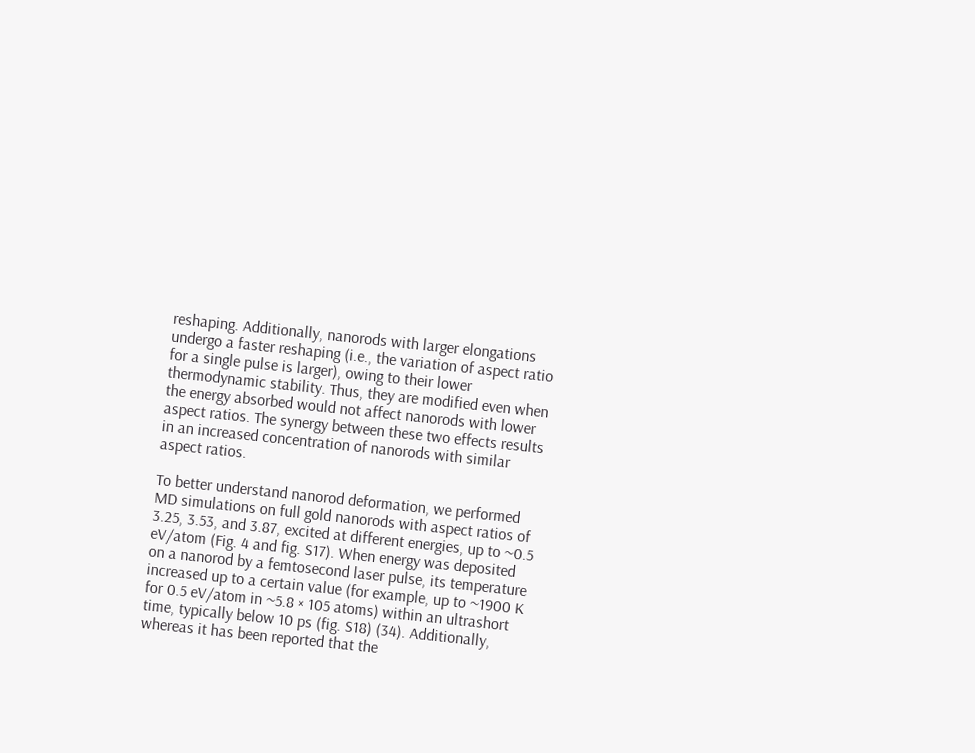reshaping. Additionally, nanorods with larger elongations undergo a faster reshaping (i.e., the variation of aspect ratio for a single pulse is larger), owing to their lower thermodynamic stability. Thus, they are modified even when the energy absorbed would not affect nanorods with lower aspect ratios. The synergy between these two effects results in an increased concentration of nanorods with similar aspect ratios.

To better understand nanorod deformation, we performed MD simulations on full gold nanorods with aspect ratios of 3.25, 3.53, and 3.87, excited at different energies, up to ~0.5 eV/atom (Fig. 4 and fig. S17). When energy was deposited on a nanorod by a femtosecond laser pulse, its temperature increased up to a certain value (for example, up to ~1900 K for 0.5 eV/atom in ~5.8 × 105 atoms) within an ultrashort time, typically below 10 ps (fig. S18) (34). Additionally, whereas it has been reported that the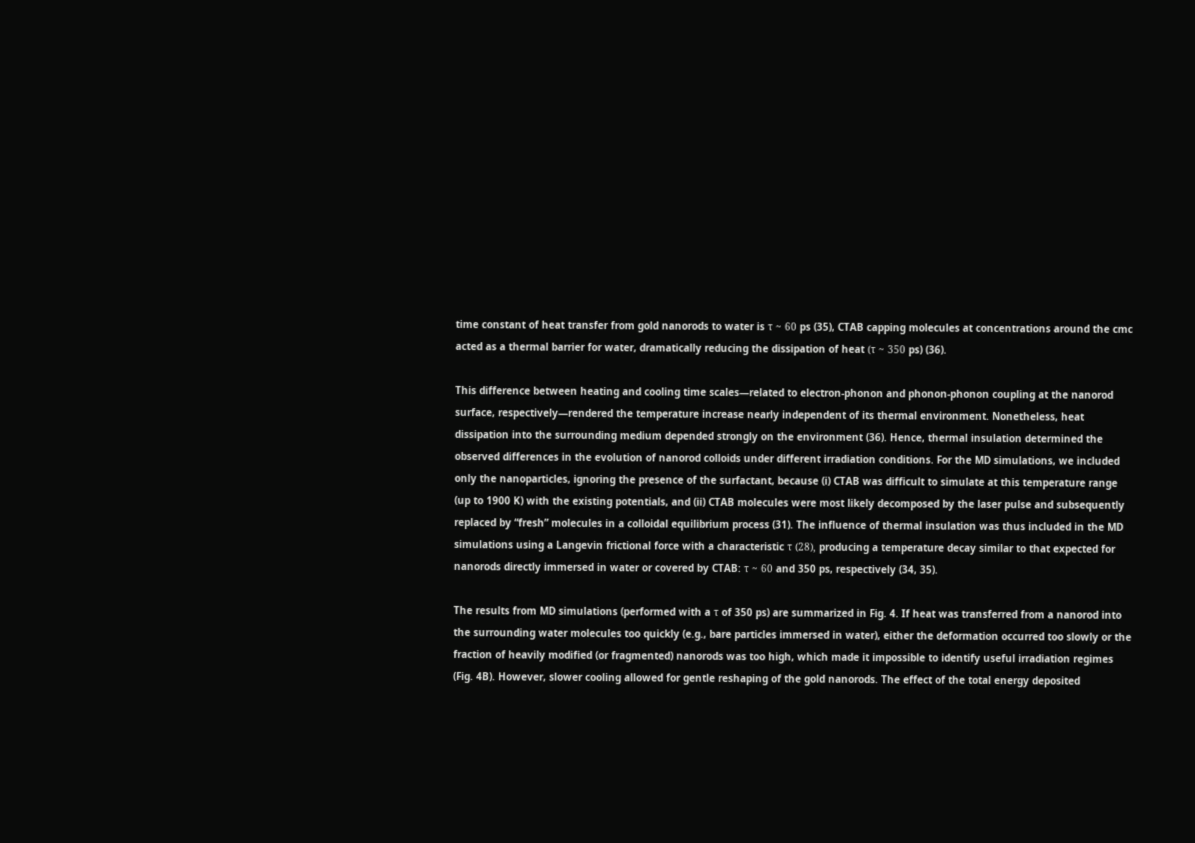time constant of heat transfer from gold nanorods to water is τ ~ 60 ps (35), CTAB capping molecules at concentrations around the cmc acted as a thermal barrier for water, dramatically reducing the dissipation of heat (τ ~ 350 ps) (36).

This difference between heating and cooling time scales—related to electron-phonon and phonon-phonon coupling at the nanorod surface, respectively—rendered the temperature increase nearly independent of its thermal environment. Nonetheless, heat dissipation into the surrounding medium depended strongly on the environment (36). Hence, thermal insulation determined the observed differences in the evolution of nanorod colloids under different irradiation conditions. For the MD simulations, we included only the nanoparticles, ignoring the presence of the surfactant, because (i) CTAB was difficult to simulate at this temperature range (up to 1900 K) with the existing potentials, and (ii) CTAB molecules were most likely decomposed by the laser pulse and subsequently replaced by “fresh” molecules in a colloidal equilibrium process (31). The influence of thermal insulation was thus included in the MD simulations using a Langevin frictional force with a characteristic τ (28), producing a temperature decay similar to that expected for nanorods directly immersed in water or covered by CTAB: τ ~ 60 and 350 ps, respectively (34, 35).

The results from MD simulations (performed with a τ of 350 ps) are summarized in Fig. 4. If heat was transferred from a nanorod into the surrounding water molecules too quickly (e.g., bare particles immersed in water), either the deformation occurred too slowly or the fraction of heavily modified (or fragmented) nanorods was too high, which made it impossible to identify useful irradiation regimes (Fig. 4B). However, slower cooling allowed for gentle reshaping of the gold nanorods. The effect of the total energy deposited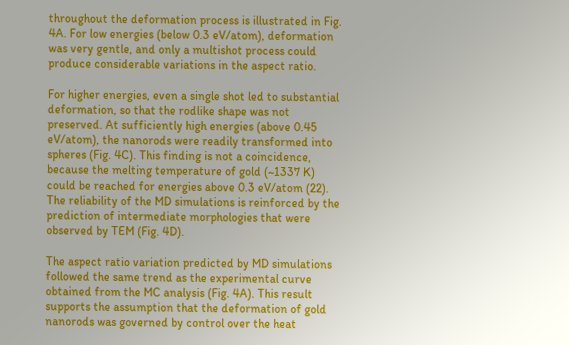throughout the deformation process is illustrated in Fig. 4A. For low energies (below 0.3 eV/atom), deformation was very gentle, and only a multishot process could produce considerable variations in the aspect ratio.

For higher energies, even a single shot led to substantial deformation, so that the rodlike shape was not preserved. At sufficiently high energies (above 0.45 eV/atom), the nanorods were readily transformed into spheres (Fig. 4C). This finding is not a coincidence, because the melting temperature of gold (~1337 K) could be reached for energies above 0.3 eV/atom (22). The reliability of the MD simulations is reinforced by the prediction of intermediate morphologies that were observed by TEM (Fig. 4D).

The aspect ratio variation predicted by MD simulations followed the same trend as the experimental curve obtained from the MC analysis (Fig. 4A). This result supports the assumption that the deformation of gold nanorods was governed by control over the heat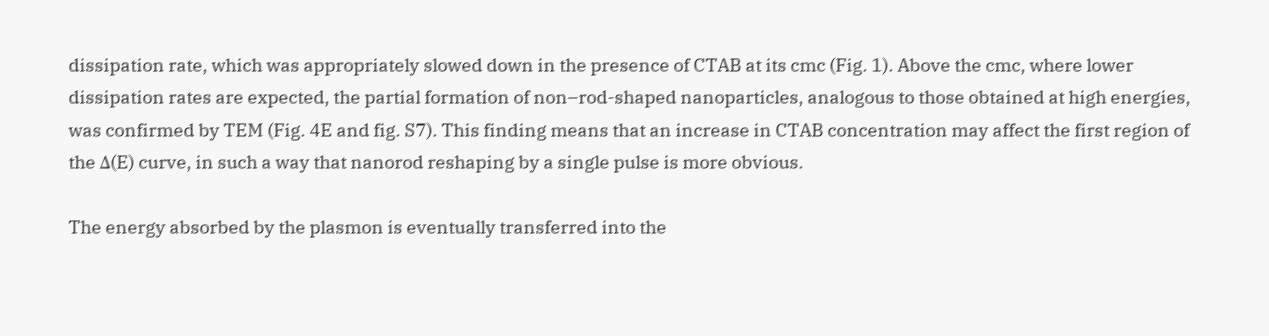dissipation rate, which was appropriately slowed down in the presence of CTAB at its cmc (Fig. 1). Above the cmc, where lower dissipation rates are expected, the partial formation of non–rod-shaped nanoparticles, analogous to those obtained at high energies, was confirmed by TEM (Fig. 4E and fig. S7). This finding means that an increase in CTAB concentration may affect the first region of the Δ(E) curve, in such a way that nanorod reshaping by a single pulse is more obvious.

The energy absorbed by the plasmon is eventually transferred into the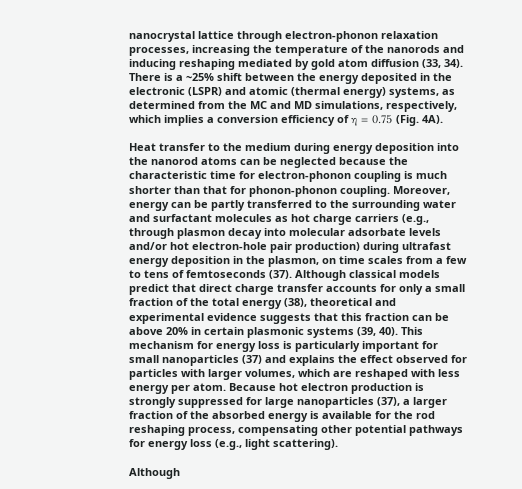nanocrystal lattice through electron-phonon relaxation processes, increasing the temperature of the nanorods and inducing reshaping mediated by gold atom diffusion (33, 34). There is a ~25% shift between the energy deposited in the electronic (LSPR) and atomic (thermal energy) systems, as determined from the MC and MD simulations, respectively, which implies a conversion efficiency of η = 0.75 (Fig. 4A).

Heat transfer to the medium during energy deposition into the nanorod atoms can be neglected because the characteristic time for electron-phonon coupling is much shorter than that for phonon-phonon coupling. Moreover, energy can be partly transferred to the surrounding water and surfactant molecules as hot charge carriers (e.g., through plasmon decay into molecular adsorbate levels and/or hot electron-hole pair production) during ultrafast energy deposition in the plasmon, on time scales from a few to tens of femtoseconds (37). Although classical models predict that direct charge transfer accounts for only a small fraction of the total energy (38), theoretical and experimental evidence suggests that this fraction can be above 20% in certain plasmonic systems (39, 40). This mechanism for energy loss is particularly important for small nanoparticles (37) and explains the effect observed for particles with larger volumes, which are reshaped with less energy per atom. Because hot electron production is strongly suppressed for large nanoparticles (37), a larger fraction of the absorbed energy is available for the rod reshaping process, compensating other potential pathways for energy loss (e.g., light scattering).

Although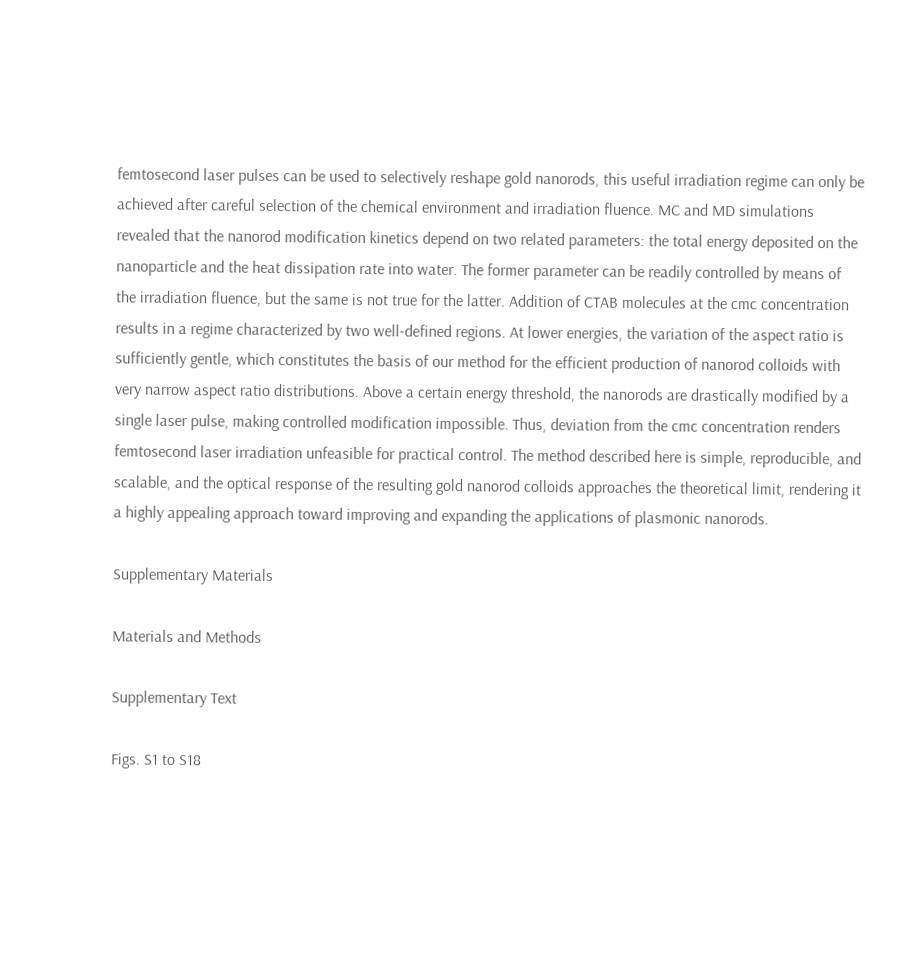femtosecond laser pulses can be used to selectively reshape gold nanorods, this useful irradiation regime can only be achieved after careful selection of the chemical environment and irradiation fluence. MC and MD simulations revealed that the nanorod modification kinetics depend on two related parameters: the total energy deposited on the nanoparticle and the heat dissipation rate into water. The former parameter can be readily controlled by means of the irradiation fluence, but the same is not true for the latter. Addition of CTAB molecules at the cmc concentration results in a regime characterized by two well-defined regions. At lower energies, the variation of the aspect ratio is sufficiently gentle, which constitutes the basis of our method for the efficient production of nanorod colloids with very narrow aspect ratio distributions. Above a certain energy threshold, the nanorods are drastically modified by a single laser pulse, making controlled modification impossible. Thus, deviation from the cmc concentration renders femtosecond laser irradiation unfeasible for practical control. The method described here is simple, reproducible, and scalable, and the optical response of the resulting gold nanorod colloids approaches the theoretical limit, rendering it a highly appealing approach toward improving and expanding the applications of plasmonic nanorods.

Supplementary Materials

Materials and Methods

Supplementary Text

Figs. S1 to S18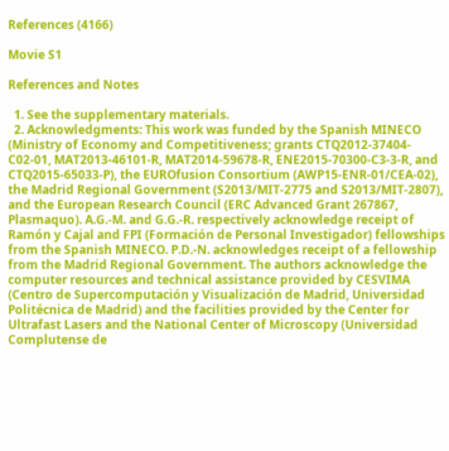References (4166)

Movie S1

References and Notes

  1. See the supplementary materials.
  2. Acknowledgments: This work was funded by the Spanish MINECO (Ministry of Economy and Competitiveness; grants CTQ2012-37404-C02-01, MAT2013-46101-R, MAT2014-59678-R, ENE2015-70300-C3-3-R, and CTQ2015-65033-P), the EUROfusion Consortium (AWP15-ENR-01/CEA-02), the Madrid Regional Government (S2013/MIT-2775 and S2013/MIT-2807), and the European Research Council (ERC Advanced Grant 267867, Plasmaquo). A.G.-M. and G.G.-R. respectively acknowledge receipt of Ramón y Cajal and FPI (Formación de Personal Investigador) fellowships from the Spanish MINECO. P.D.-N. acknowledges receipt of a fellowship from the Madrid Regional Government. The authors acknowledge the computer resources and technical assistance provided by CESVIMA (Centro de Supercomputación y Visualización de Madrid, Universidad Politécnica de Madrid) and the facilities provided by the Center for Ultrafast Lasers and the National Center of Microscopy (Universidad Complutense de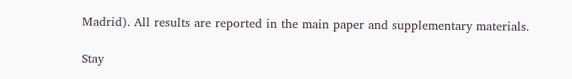Madrid). All results are reported in the main paper and supplementary materials.

Stay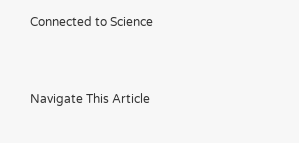Connected to Science


Navigate This Article